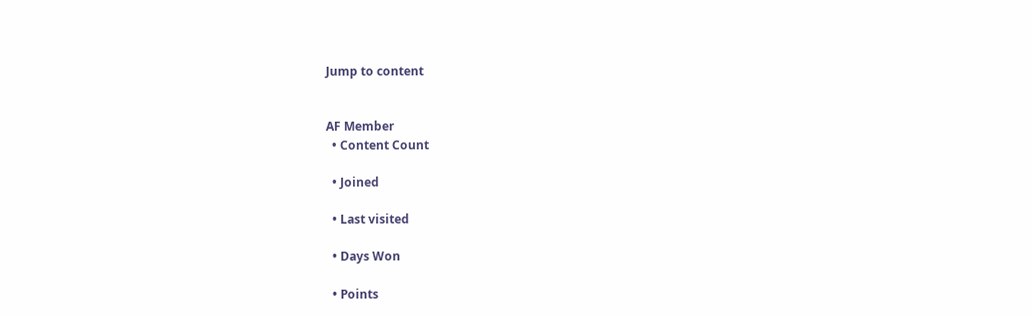Jump to content


AF Member
  • Content Count

  • Joined

  • Last visited

  • Days Won

  • Points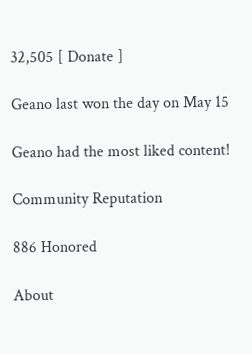32,505 [ Donate ]

Geano last won the day on May 15

Geano had the most liked content!

Community Reputation

886 Honored

About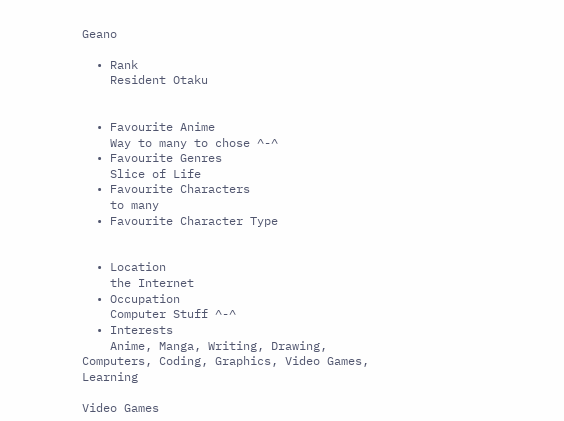Geano

  • Rank
    Resident Otaku


  • Favourite Anime
    Way to many to chose ^-^
  • Favourite Genres
    Slice of Life
  • Favourite Characters
    to many
  • Favourite Character Type


  • Location
    the Internet
  • Occupation
    Computer Stuff ^-^
  • Interests
    Anime, Manga, Writing, Drawing, Computers, Coding, Graphics, Video Games, Learning

Video Games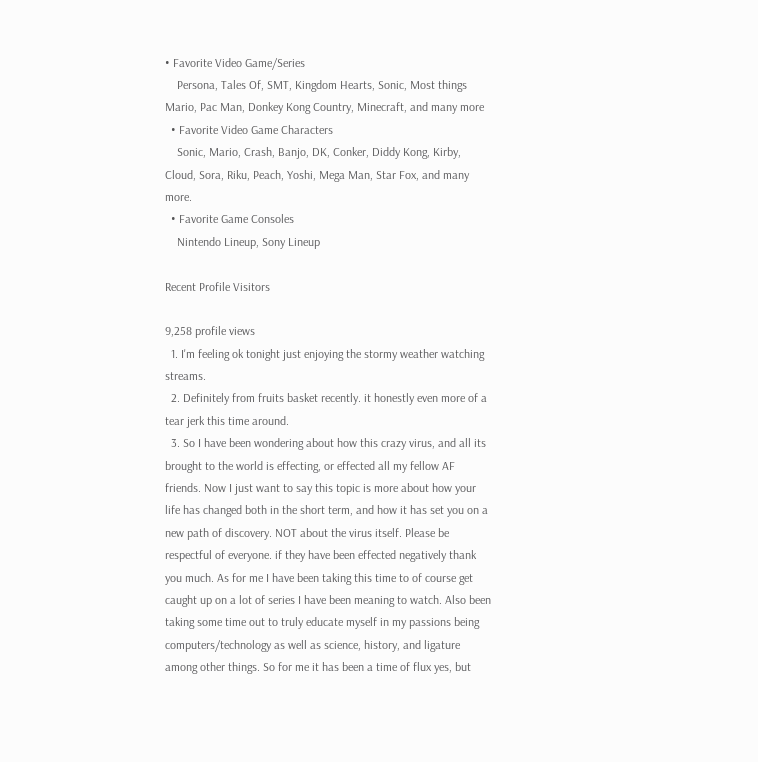• Favorite Video Game/Series
    Persona, Tales Of, SMT, Kingdom Hearts, Sonic, Most things Mario, Pac Man, Donkey Kong Country, Minecraft, and many more
  • Favorite Video Game Characters
    Sonic, Mario, Crash, Banjo, DK, Conker, Diddy Kong, Kirby, Cloud, Sora, Riku, Peach, Yoshi, Mega Man, Star Fox, and many more.
  • Favorite Game Consoles
    Nintendo Lineup, Sony Lineup

Recent Profile Visitors

9,258 profile views
  1. I'm feeling ok tonight just enjoying the stormy weather watching streams.
  2. Definitely from fruits basket recently. it honestly even more of a tear jerk this time around.
  3. So I have been wondering about how this crazy virus, and all its brought to the world is effecting, or effected all my fellow AF friends. Now I just want to say this topic is more about how your life has changed both in the short term, and how it has set you on a new path of discovery. NOT about the virus itself. Please be respectful of everyone. if they have been effected negatively thank you much. As for me I have been taking this time to of course get caught up on a lot of series I have been meaning to watch. Also been taking some time out to truly educate myself in my passions being computers/technology as well as science, history, and ligature among other things. So for me it has been a time of flux yes, but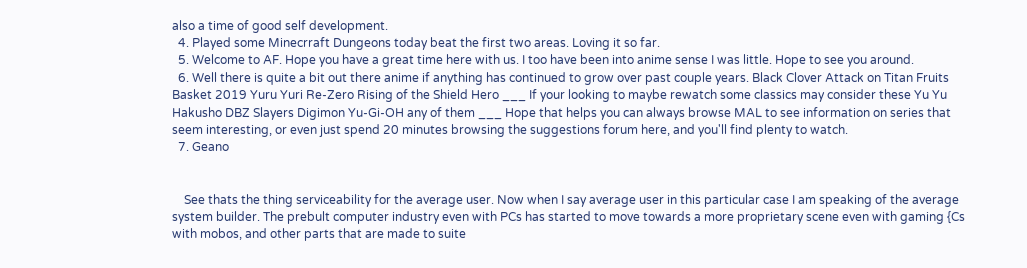also a time of good self development.
  4. Played some Minecrraft Dungeons today beat the first two areas. Loving it so far.
  5. Welcome to AF. Hope you have a great time here with us. I too have been into anime sense I was little. Hope to see you around.
  6. Well there is quite a bit out there anime if anything has continued to grow over past couple years. Black Clover Attack on Titan Fruits Basket 2019 Yuru Yuri Re-Zero Rising of the Shield Hero ___ If your looking to maybe rewatch some classics may consider these Yu Yu Hakusho DBZ Slayers Digimon Yu-Gi-OH any of them ___ Hope that helps you can always browse MAL to see information on series that seem interesting, or even just spend 20 minutes browsing the suggestions forum here, and you'll find plenty to watch.
  7. Geano


    See thats the thing serviceability for the average user. Now when I say average user in this particular case I am speaking of the average system builder. The prebult computer industry even with PCs has started to move towards a more proprietary scene even with gaming {Cs with mobos, and other parts that are made to suite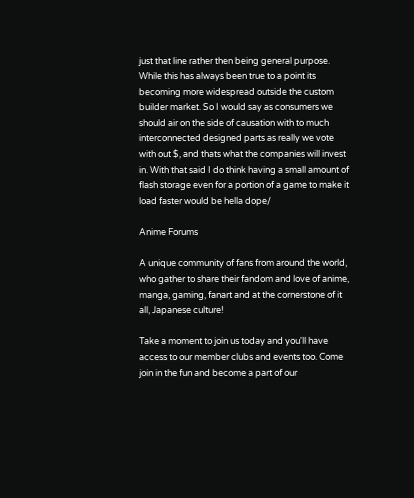just that line rather then being general purpose. While this has always been true to a point its becoming more widespread outside the custom builder market. So I would say as consumers we should air on the side of causation with to much interconnected designed parts as really we vote with out $, and thats what the companies will invest in. With that said I do think having a small amount of flash storage even for a portion of a game to make it load faster would be hella dope/

Anime Forums

A unique community of fans from around the world, who gather to share their fandom and love of anime, manga, gaming, fanart and at the cornerstone of it all, Japanese culture!

Take a moment to join us today and you'll have access to our member clubs and events too. Come join in the fun and become a part of our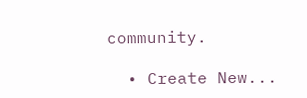community.

  • Create New...